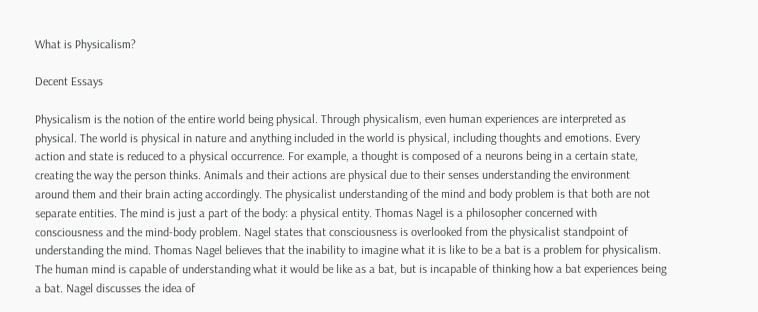What is Physicalism?

Decent Essays

Physicalism is the notion of the entire world being physical. Through physicalism, even human experiences are interpreted as physical. The world is physical in nature and anything included in the world is physical, including thoughts and emotions. Every action and state is reduced to a physical occurrence. For example, a thought is composed of a neurons being in a certain state, creating the way the person thinks. Animals and their actions are physical due to their senses understanding the environment around them and their brain acting accordingly. The physicalist understanding of the mind and body problem is that both are not separate entities. The mind is just a part of the body: a physical entity. Thomas Nagel is a philosopher concerned with consciousness and the mind-body problem. Nagel states that consciousness is overlooked from the physicalist standpoint of understanding the mind. Thomas Nagel believes that the inability to imagine what it is like to be a bat is a problem for physicalism. The human mind is capable of understanding what it would be like as a bat, but is incapable of thinking how a bat experiences being a bat. Nagel discusses the idea of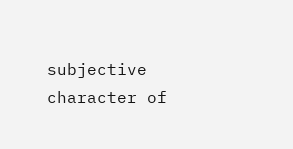subjective character of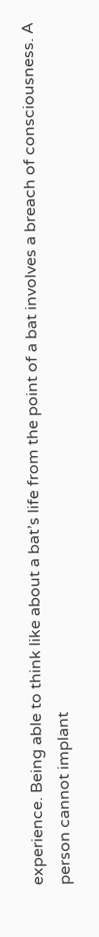experience. Being able to think like about a bat’s life from the point of a bat involves a breach of consciousness. A person cannot implant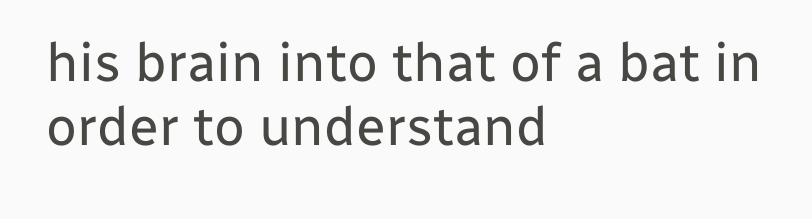his brain into that of a bat in order to understand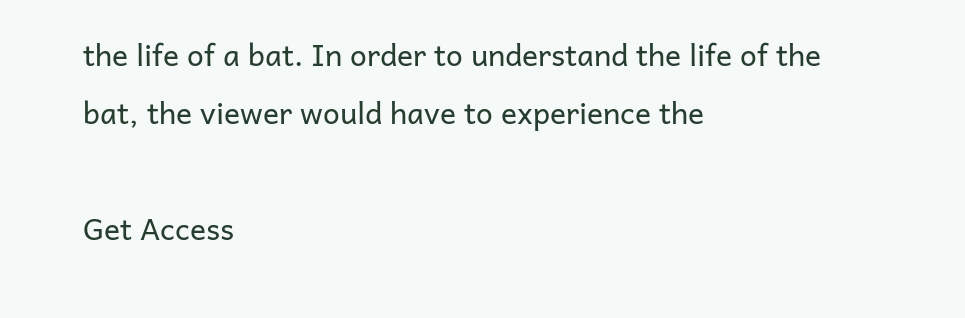the life of a bat. In order to understand the life of the bat, the viewer would have to experience the

Get Access